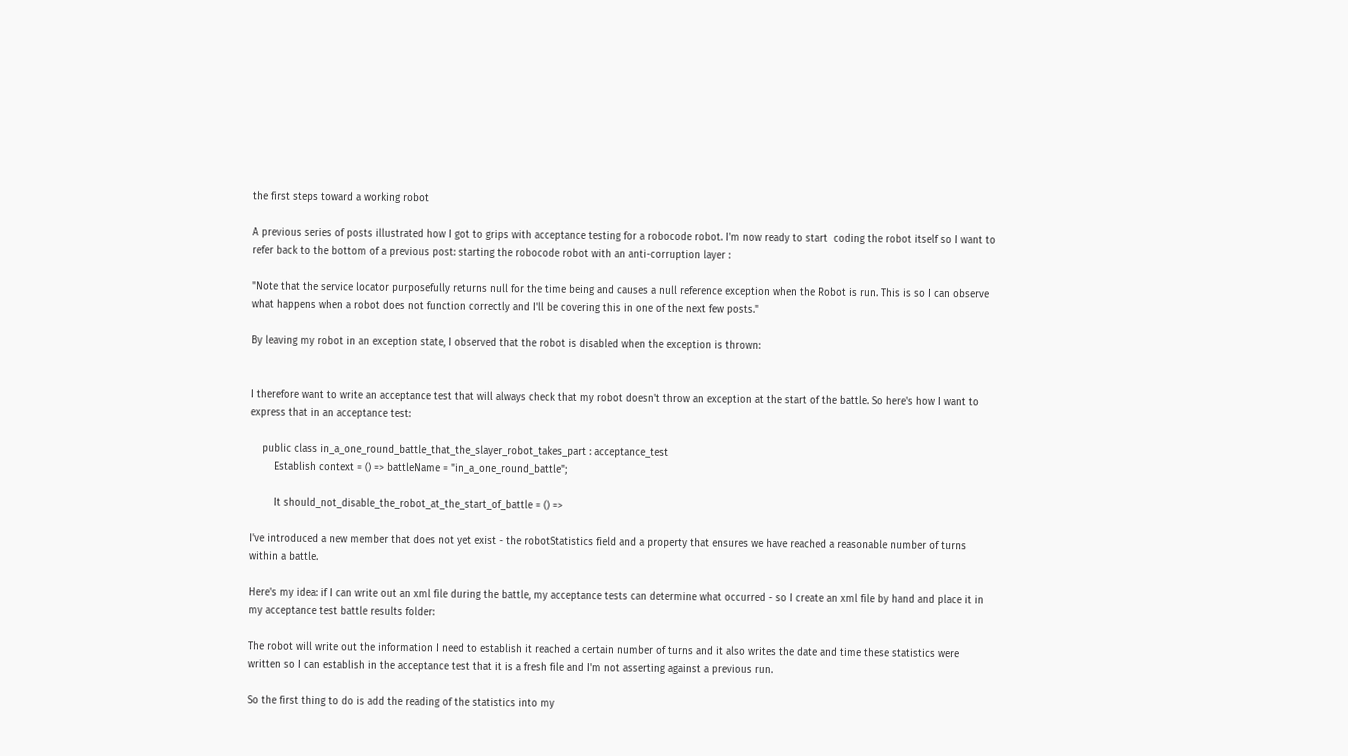the first steps toward a working robot

A previous series of posts illustrated how I got to grips with acceptance testing for a robocode robot. I'm now ready to start  coding the robot itself so I want to refer back to the bottom of a previous post: starting the robocode robot with an anti-corruption layer :

"Note that the service locator purposefully returns null for the time being and causes a null reference exception when the Robot is run. This is so I can observe what happens when a robot does not function correctly and I'll be covering this in one of the next few posts."

By leaving my robot in an exception state, I observed that the robot is disabled when the exception is thrown:


I therefore want to write an acceptance test that will always check that my robot doesn't throw an exception at the start of the battle. So here's how I want to express that in an acceptance test:

    public class in_a_one_round_battle_that_the_slayer_robot_takes_part : acceptance_test
        Establish context = () => battleName = "in_a_one_round_battle";

        It should_not_disable_the_robot_at_the_start_of_battle = () =>

I've introduced a new member that does not yet exist - the robotStatistics field and a property that ensures we have reached a reasonable number of turns within a battle.

Here's my idea: if I can write out an xml file during the battle, my acceptance tests can determine what occurred - so I create an xml file by hand and place it in my acceptance test battle results folder:

The robot will write out the information I need to establish it reached a certain number of turns and it also writes the date and time these statistics were written so I can establish in the acceptance test that it is a fresh file and I'm not asserting against a previous run.

So the first thing to do is add the reading of the statistics into my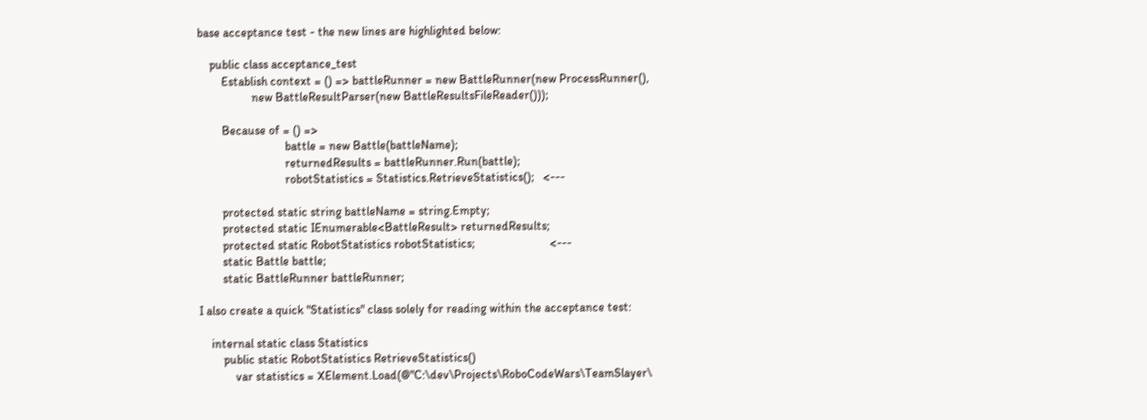base acceptance test - the new lines are highlighted below:

    public class acceptance_test
        Establish context = () => battleRunner = new BattleRunner(new ProcessRunner(),
                  new BattleResultParser(new BattleResultsFileReader()));

        Because of = () =>
                             battle = new Battle(battleName);
                             returnedResults = battleRunner.Run(battle);
                             robotStatistics = Statistics.RetrieveStatistics();   <---

        protected static string battleName = string.Empty;
        protected static IEnumerable<BattleResult> returnedResults;
        protected static RobotStatistics robotStatistics;                         <---
        static Battle battle;
        static BattleRunner battleRunner;

I also create a quick "Statistics" class solely for reading within the acceptance test:

    internal static class Statistics
        public static RobotStatistics RetrieveStatistics()
            var statistics = XElement.Load(@"C:\dev\Projects\RoboCodeWars\TeamSlayer\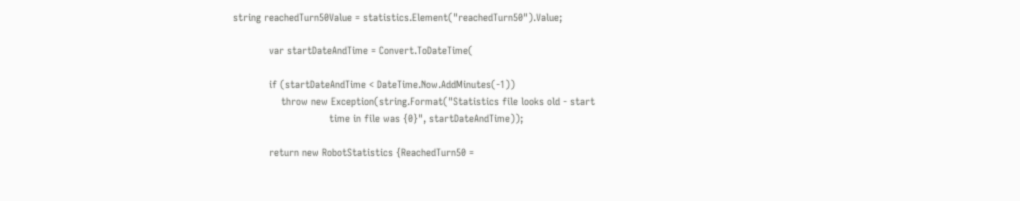string reachedTurn50Value = statistics.Element("reachedTurn50").Value;

            var startDateAndTime = Convert.ToDateTime(

            if (startDateAndTime < DateTime.Now.AddMinutes(-1))
                throw new Exception(string.Format("Statistics file looks old - start
                                time in file was {0}", startDateAndTime));

            return new RobotStatistics {ReachedTurn50 =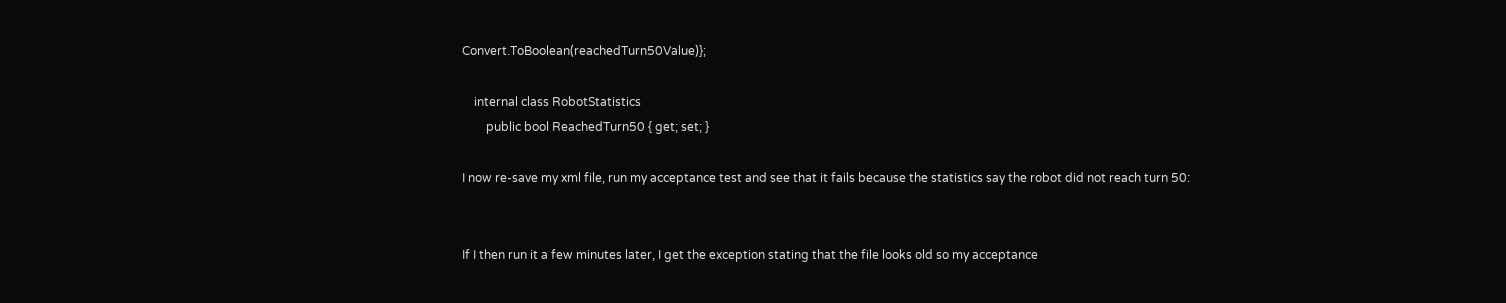Convert.ToBoolean(reachedTurn50Value)};

    internal class RobotStatistics
        public bool ReachedTurn50 { get; set; }

I now re-save my xml file, run my acceptance test and see that it fails because the statistics say the robot did not reach turn 50:


If I then run it a few minutes later, I get the exception stating that the file looks old so my acceptance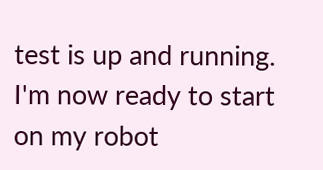test is up and running.
I'm now ready to start on my robot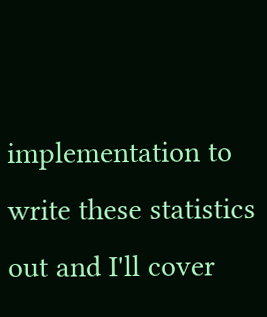implementation to write these statistics out and I'll cover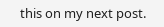this on my next post.